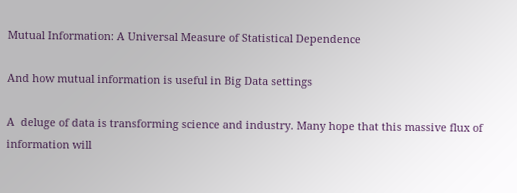Mutual Information: A Universal Measure of Statistical Dependence

And how mutual information is useful in Big Data settings

A  deluge of data is transforming science and industry. Many hope that this massive flux of information will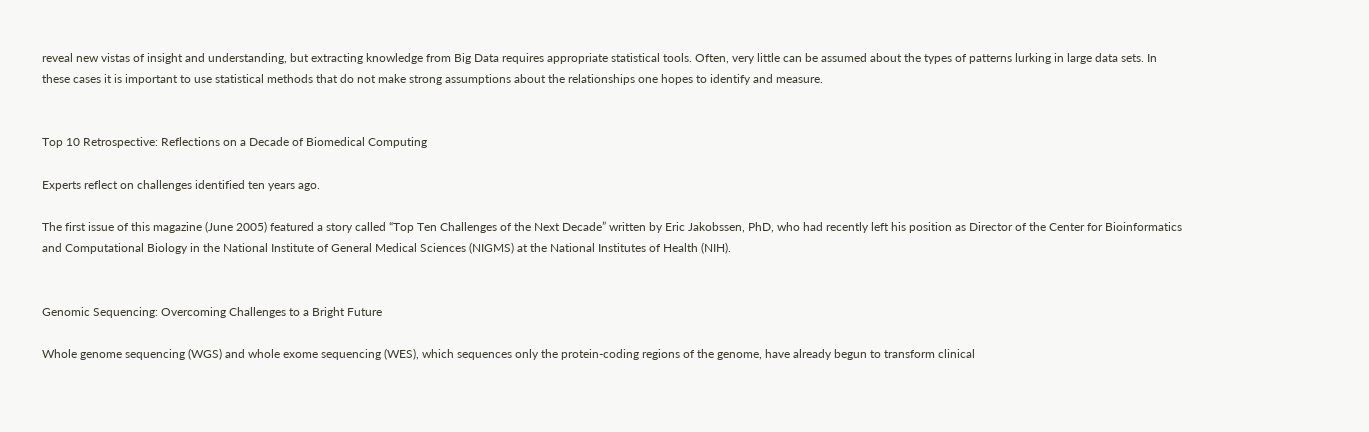reveal new vistas of insight and understanding, but extracting knowledge from Big Data requires appropriate statistical tools. Often, very little can be assumed about the types of patterns lurking in large data sets. In these cases it is important to use statistical methods that do not make strong assumptions about the relationships one hopes to identify and measure.


Top 10 Retrospective: Reflections on a Decade of Biomedical Computing

Experts reflect on challenges identified ten years ago.

The first issue of this magazine (June 2005) featured a story called “Top Ten Challenges of the Next Decade” written by Eric Jakobssen, PhD, who had recently left his position as Director of the Center for Bioinformatics and Computational Biology in the National Institute of General Medical Sciences (NIGMS) at the National Institutes of Health (NIH).


Genomic Sequencing: Overcoming Challenges to a Bright Future

Whole genome sequencing (WGS) and whole exome sequencing (WES), which sequences only the protein-coding regions of the genome, have already begun to transform clinical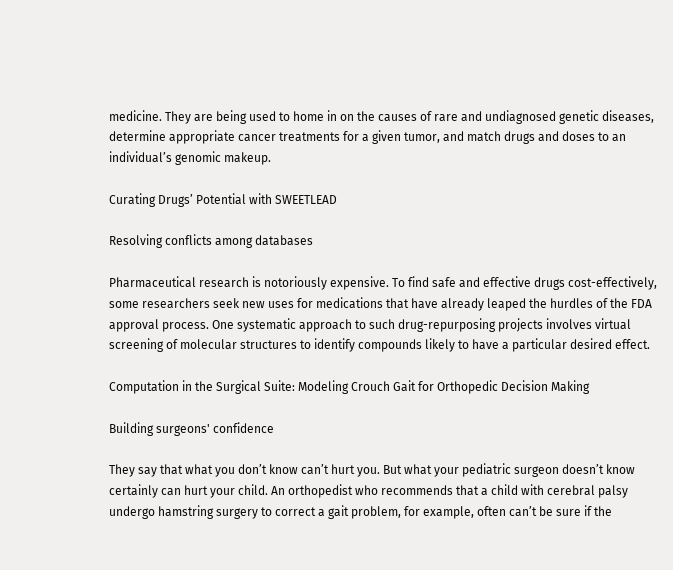medicine. They are being used to home in on the causes of rare and undiagnosed genetic diseases, determine appropriate cancer treatments for a given tumor, and match drugs and doses to an individual’s genomic makeup.

Curating Drugs’ Potential with SWEETLEAD

Resolving conflicts among databases

Pharmaceutical research is notoriously expensive. To find safe and effective drugs cost-effectively, some researchers seek new uses for medications that have already leaped the hurdles of the FDA approval process. One systematic approach to such drug-repurposing projects involves virtual screening of molecular structures to identify compounds likely to have a particular desired effect.

Computation in the Surgical Suite: Modeling Crouch Gait for Orthopedic Decision Making

Building surgeons' confidence

They say that what you don’t know can’t hurt you. But what your pediatric surgeon doesn’t know certainly can hurt your child. An orthopedist who recommends that a child with cerebral palsy undergo hamstring surgery to correct a gait problem, for example, often can’t be sure if the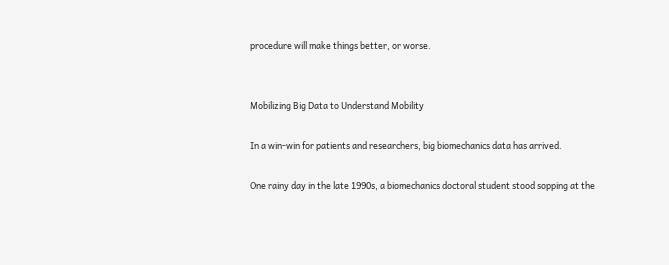procedure will make things better, or worse.


Mobilizing Big Data to Understand Mobility

In a win-win for patients and researchers, big biomechanics data has arrived.

One rainy day in the late 1990s, a biomechanics doctoral student stood sopping at the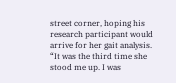street corner, hoping his research participant would arrive for her gait analysis. “It was the third time she stood me up. I was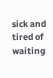sick and tired of waiting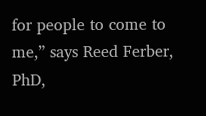for people to come to me,” says Reed Ferber, PhD,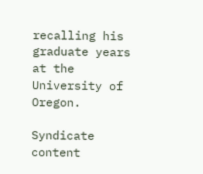recalling his graduate years at the University of Oregon.

Syndicate content